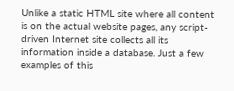Unlike a static HTML site where all content is on the actual website pages, any script-driven Internet site collects all its information inside a database. Just a few examples of this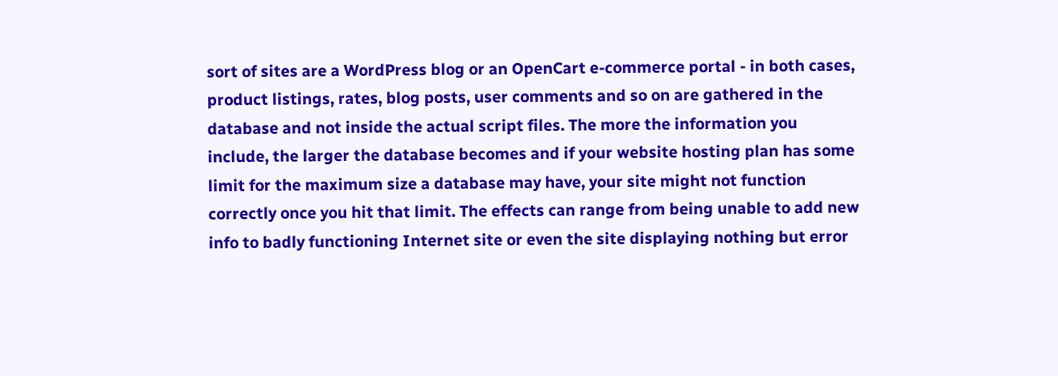sort of sites are a WordPress blog or an OpenCart e-commerce portal - in both cases, product listings, rates, blog posts, user comments and so on are gathered in the database and not inside the actual script files. The more the information you include, the larger the database becomes and if your website hosting plan has some limit for the maximum size a database may have, your site might not function correctly once you hit that limit. The effects can range from being unable to add new info to badly functioning Internet site or even the site displaying nothing but error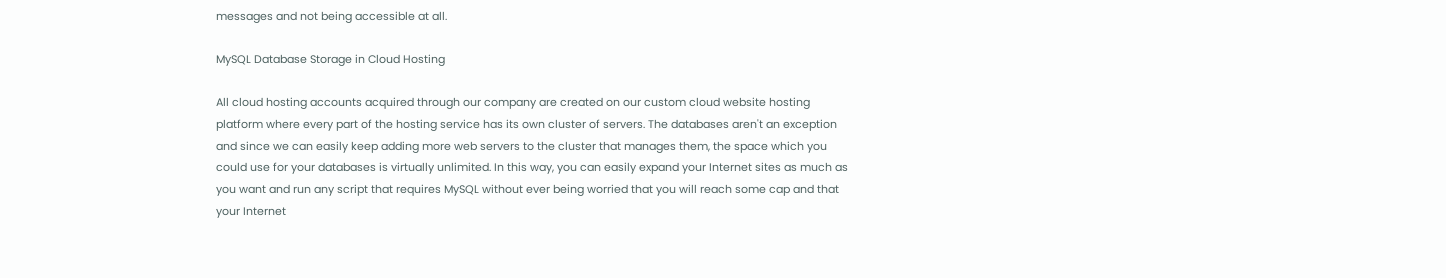messages and not being accessible at all.

MySQL Database Storage in Cloud Hosting

All cloud hosting accounts acquired through our company are created on our custom cloud website hosting platform where every part of the hosting service has its own cluster of servers. The databases aren't an exception and since we can easily keep adding more web servers to the cluster that manages them, the space which you could use for your databases is virtually unlimited. In this way, you can easily expand your Internet sites as much as you want and run any script that requires MySQL without ever being worried that you will reach some cap and that your Internet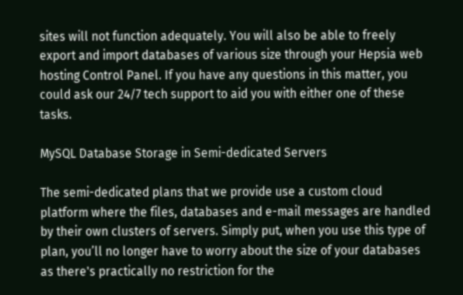sites will not function adequately. You will also be able to freely export and import databases of various size through your Hepsia web hosting Control Panel. If you have any questions in this matter, you could ask our 24/7 tech support to aid you with either one of these tasks.

MySQL Database Storage in Semi-dedicated Servers

The semi-dedicated plans that we provide use a custom cloud platform where the files, databases and e-mail messages are handled by their own clusters of servers. Simply put, when you use this type of plan, you’ll no longer have to worry about the size of your databases as there's practically no restriction for the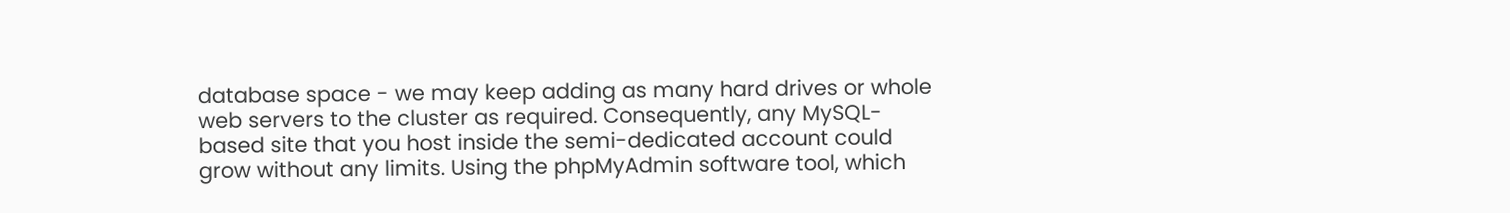database space - we may keep adding as many hard drives or whole web servers to the cluster as required. Consequently, any MySQL-based site that you host inside the semi-dedicated account could grow without any limits. Using the phpMyAdmin software tool, which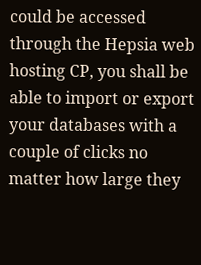could be accessed through the Hepsia web hosting CP, you shall be able to import or export your databases with a couple of clicks no matter how large they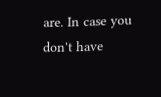are. In case you don't have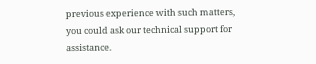previous experience with such matters, you could ask our technical support for assistance.